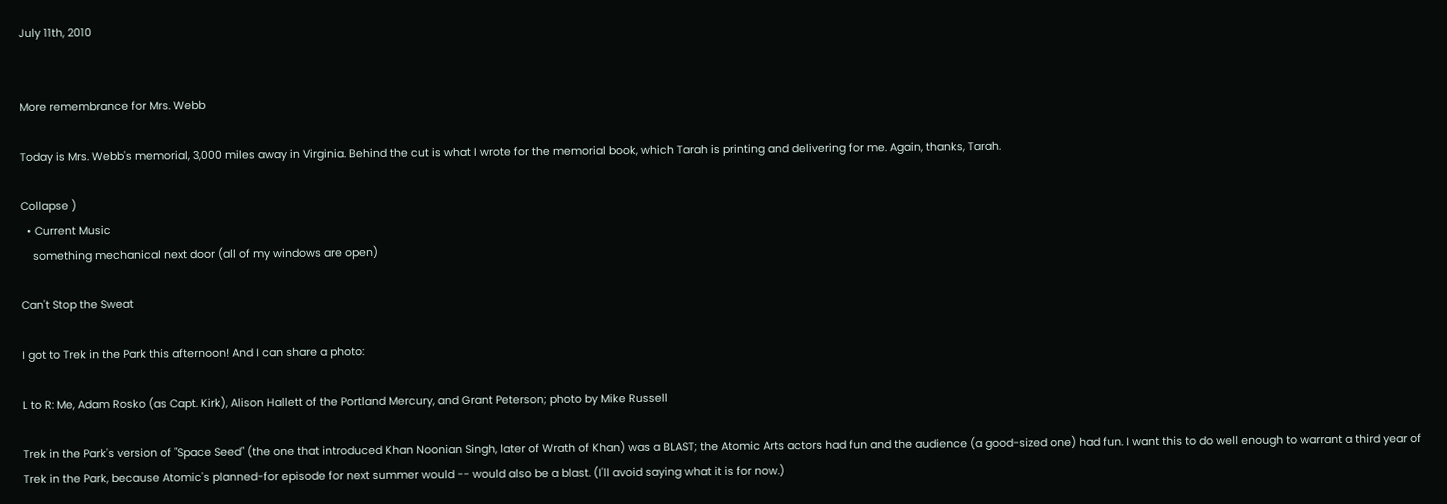July 11th, 2010


More remembrance for Mrs. Webb

Today is Mrs. Webb's memorial, 3,000 miles away in Virginia. Behind the cut is what I wrote for the memorial book, which Tarah is printing and delivering for me. Again, thanks, Tarah.

Collapse )
  • Current Music
    something mechanical next door (all of my windows are open)

Can't Stop the Sweat

I got to Trek in the Park this afternoon! And I can share a photo:

L to R: Me, Adam Rosko (as Capt. Kirk), Alison Hallett of the Portland Mercury, and Grant Peterson; photo by Mike Russell

Trek in the Park's version of "Space Seed" (the one that introduced Khan Noonian Singh, later of Wrath of Khan) was a BLAST; the Atomic Arts actors had fun and the audience (a good-sized one) had fun. I want this to do well enough to warrant a third year of Trek in the Park, because Atomic's planned-for episode for next summer would -- would also be a blast. (I'll avoid saying what it is for now.)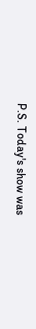P.S. Today's show was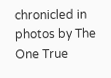chronicled in photos by The One True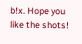b!x. Hope you like the shots!